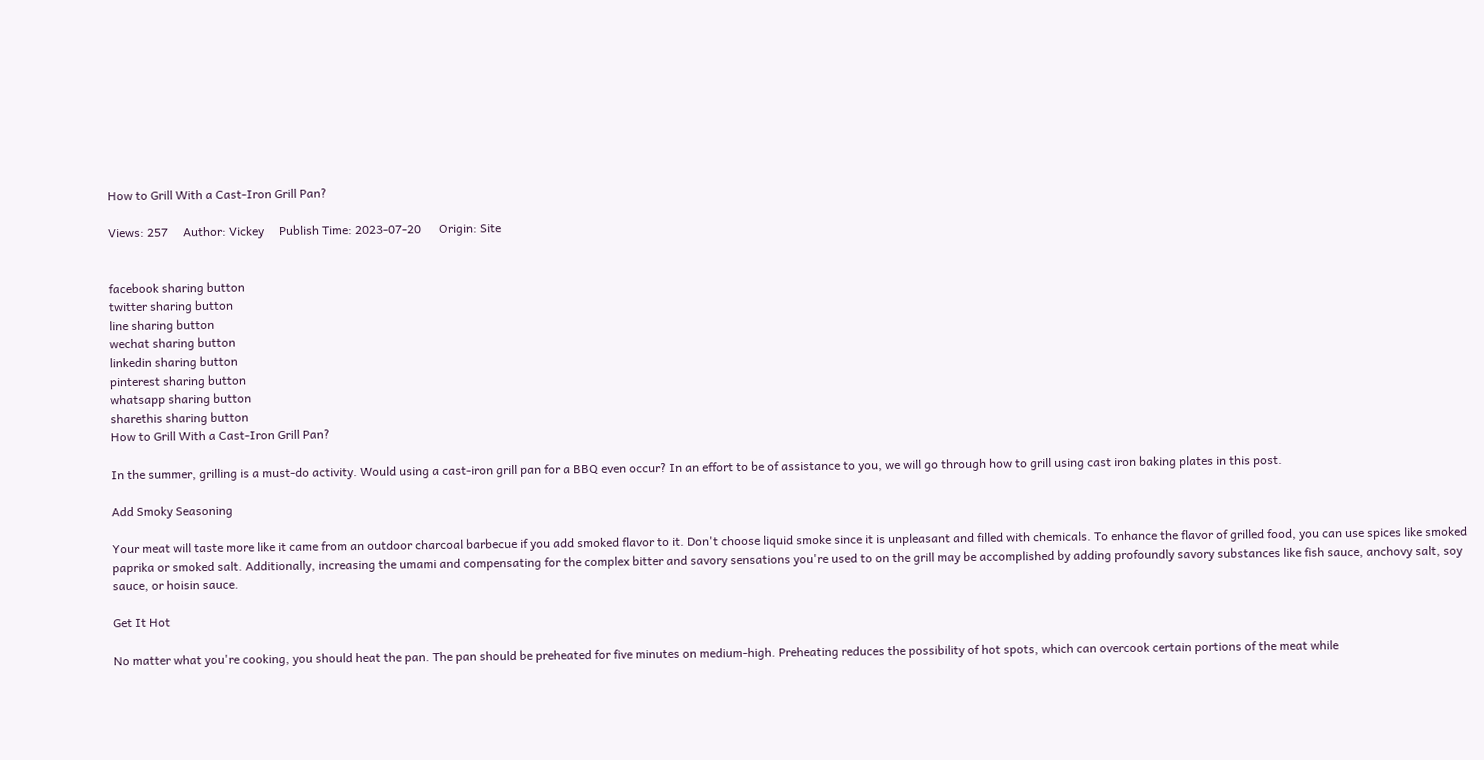How to Grill With a Cast-Iron Grill Pan?

Views: 257     Author: Vickey     Publish Time: 2023-07-20      Origin: Site


facebook sharing button
twitter sharing button
line sharing button
wechat sharing button
linkedin sharing button
pinterest sharing button
whatsapp sharing button
sharethis sharing button
How to Grill With a Cast-Iron Grill Pan?

In the summer, grilling is a must-do activity. Would using a cast-iron grill pan for a BBQ even occur? In an effort to be of assistance to you, we will go through how to grill using cast iron baking plates in this post.

Add Smoky Seasoning

Your meat will taste more like it came from an outdoor charcoal barbecue if you add smoked flavor to it. Don't choose liquid smoke since it is unpleasant and filled with chemicals. To enhance the flavor of grilled food, you can use spices like smoked paprika or smoked salt. Additionally, increasing the umami and compensating for the complex bitter and savory sensations you're used to on the grill may be accomplished by adding profoundly savory substances like fish sauce, anchovy salt, soy sauce, or hoisin sauce.

Get It Hot

No matter what you're cooking, you should heat the pan. The pan should be preheated for five minutes on medium-high. Preheating reduces the possibility of hot spots, which can overcook certain portions of the meat while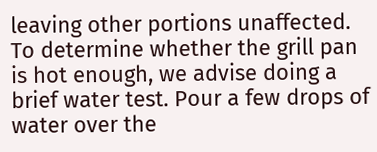leaving other portions unaffected.
To determine whether the grill pan is hot enough, we advise doing a brief water test. Pour a few drops of water over the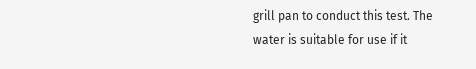grill pan to conduct this test. The water is suitable for use if it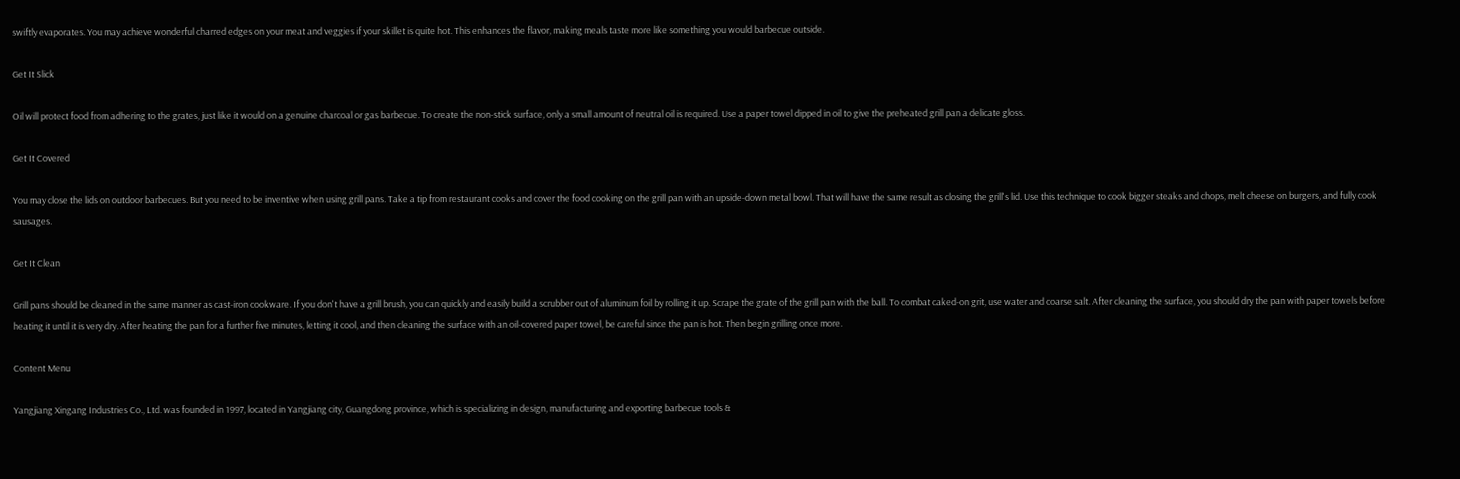swiftly evaporates. You may achieve wonderful charred edges on your meat and veggies if your skillet is quite hot. This enhances the flavor, making meals taste more like something you would barbecue outside.

Get It Slick

Oil will protect food from adhering to the grates, just like it would on a genuine charcoal or gas barbecue. To create the non-stick surface, only a small amount of neutral oil is required. Use a paper towel dipped in oil to give the preheated grill pan a delicate gloss.

Get It Covered

You may close the lids on outdoor barbecues. But you need to be inventive when using grill pans. Take a tip from restaurant cooks and cover the food cooking on the grill pan with an upside-down metal bowl. That will have the same result as closing the grill's lid. Use this technique to cook bigger steaks and chops, melt cheese on burgers, and fully cook sausages.

Get It Clean

Grill pans should be cleaned in the same manner as cast-iron cookware. If you don't have a grill brush, you can quickly and easily build a scrubber out of aluminum foil by rolling it up. Scrape the grate of the grill pan with the ball. To combat caked-on grit, use water and coarse salt. After cleaning the surface, you should dry the pan with paper towels before heating it until it is very dry. After heating the pan for a further five minutes, letting it cool, and then cleaning the surface with an oil-covered paper towel, be careful since the pan is hot. Then begin grilling once more.

Content Menu

Yangjiang Xingang Industries Co., Ltd. was founded in 1997, located in Yangjiang city, Guangdong province, which is specializing in design, manufacturing and exporting barbecue tools &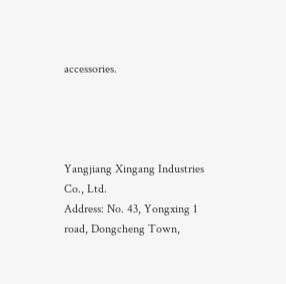accessories.




Yangjiang Xingang Industries Co., Ltd.
Address: No. 43, Yongxing 1 road, Dongcheng Town,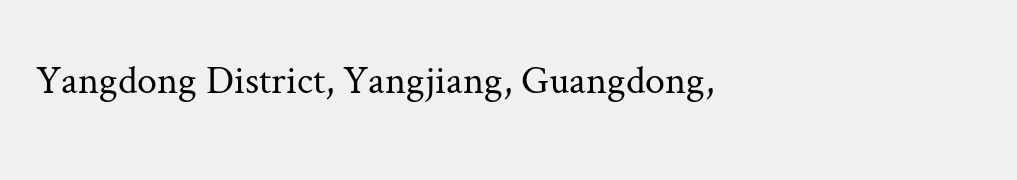Yangdong District, Yangjiang, Guangdong,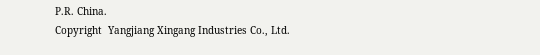P.R. China.
Copyright  Yangjiang Xingang Industries Co., Ltd.